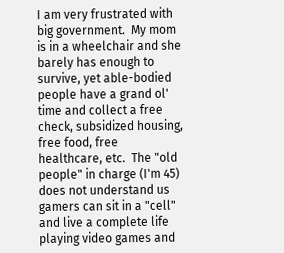I am very frustrated with big government.  My mom is in a wheelchair and she barely has enough to survive, yet able-bodied people have a grand ol' time and collect a free check, subsidized housing, free food, free healthcare, etc.  The "old people" in charge (I'm 45) does not understand us gamers can sit in a "cell" and live a complete life playing video games and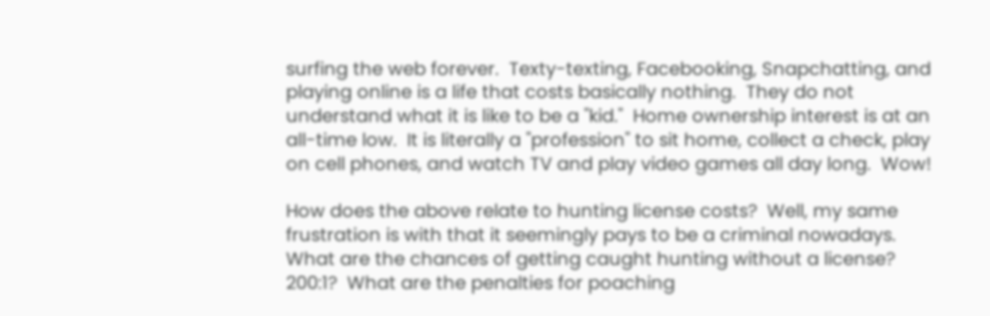surfing the web forever.  Texty-texting, Facebooking, Snapchatting, and playing online is a life that costs basically nothing.  They do not understand what it is like to be a "kid."  Home ownership interest is at an all-time low.  It is literally a "profession" to sit home, collect a check, play on cell phones, and watch TV and play video games all day long.  Wow!

How does the above relate to hunting license costs?  Well, my same frustration is with that it seemingly pays to be a criminal nowadays.  What are the chances of getting caught hunting without a license?  200:1?  What are the penalties for poaching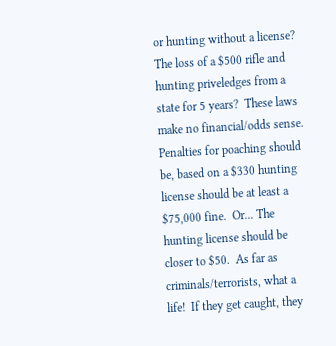or hunting without a license?  The loss of a $500 rifle and hunting priveledges from a state for 5 years?  These laws make no financial/odds sense.  Penalties for poaching should be, based on a $330 hunting license should be at least a $75,000 fine.  Or... The hunting license should be closer to $50.  As far as criminals/terrorists, what a life!  If they get caught, they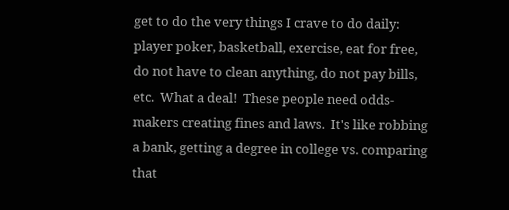get to do the very things I crave to do daily:  player poker, basketball, exercise, eat for free, do not have to clean anything, do not pay bills, etc.  What a deal!  These people need odds-makers creating fines and laws.  It's like robbing a bank, getting a degree in college vs. comparing that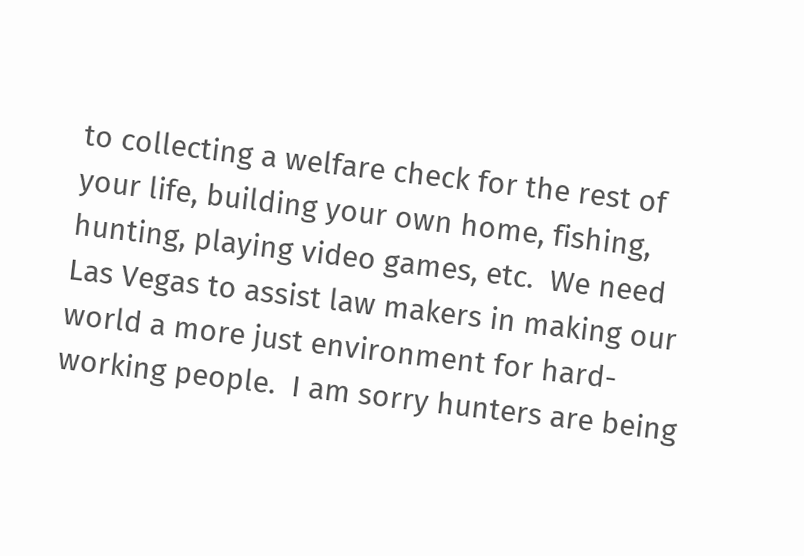to collecting a welfare check for the rest of your life, building your own home, fishing, hunting, playing video games, etc.  We need Las Vegas to assist law makers in making our world a more just environment for hard-working people.  I am sorry hunters are being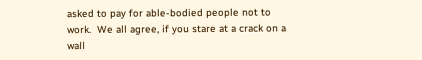asked to pay for able-bodied people not to work.  We all agree, if you stare at a crack on a wall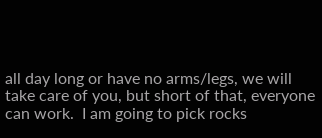all day long or have no arms/legs, we will take care of you, but short of that, everyone can work.  I am going to pick rocks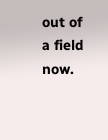out of a field now.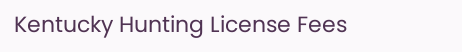Kentucky Hunting License Fees